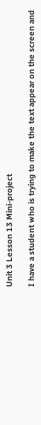Unit 3 Lesson 13 Mini-project

I have a student who is trying to make the text appear on the screen and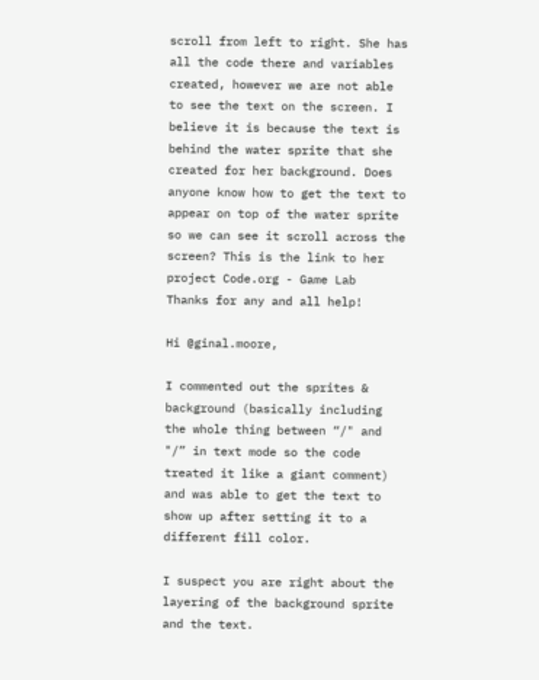scroll from left to right. She has all the code there and variables created, however we are not able to see the text on the screen. I believe it is because the text is behind the water sprite that she created for her background. Does anyone know how to get the text to appear on top of the water sprite so we can see it scroll across the screen? This is the link to her project Code.org - Game Lab
Thanks for any and all help!

Hi @ginal.moore,

I commented out the sprites & background (basically including the whole thing between “/" and "/” in text mode so the code treated it like a giant comment) and was able to get the text to show up after setting it to a different fill color.

I suspect you are right about the layering of the background sprite and the text.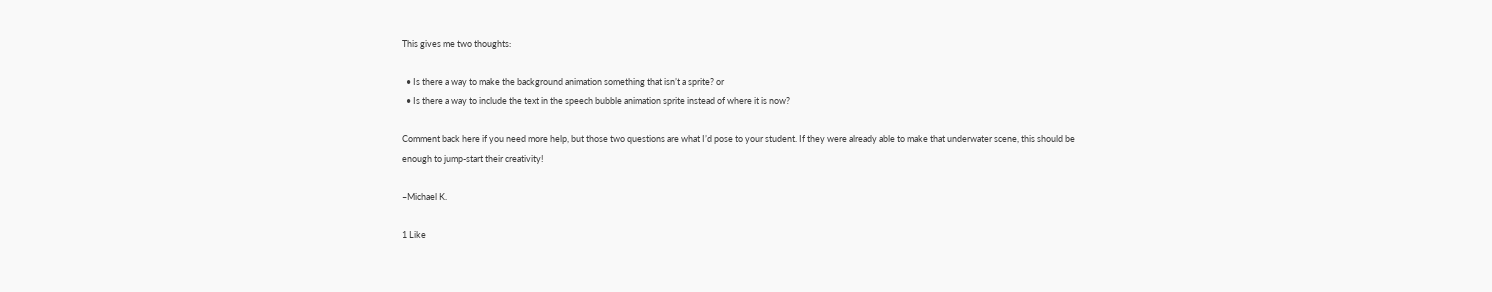This gives me two thoughts:

  • Is there a way to make the background animation something that isn’t a sprite? or
  • Is there a way to include the text in the speech bubble animation sprite instead of where it is now?

Comment back here if you need more help, but those two questions are what I’d pose to your student. If they were already able to make that underwater scene, this should be enough to jump-start their creativity!

–Michael K.

1 Like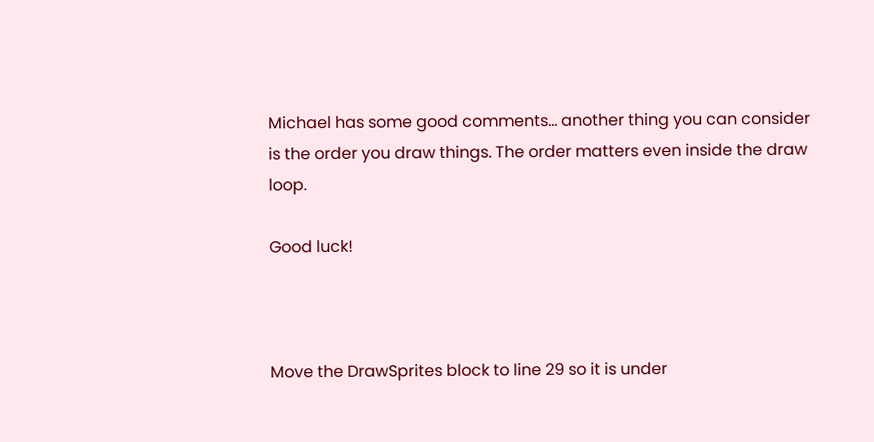Michael has some good comments… another thing you can consider is the order you draw things. The order matters even inside the draw loop.

Good luck!



Move the DrawSprites block to line 29 so it is under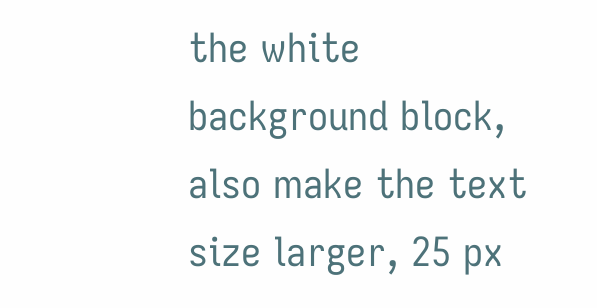the white background block, also make the text size larger, 25 px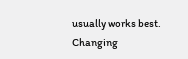usually works best.
Changing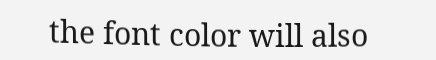the font color will also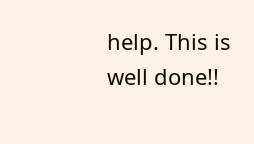help. This is well done!!